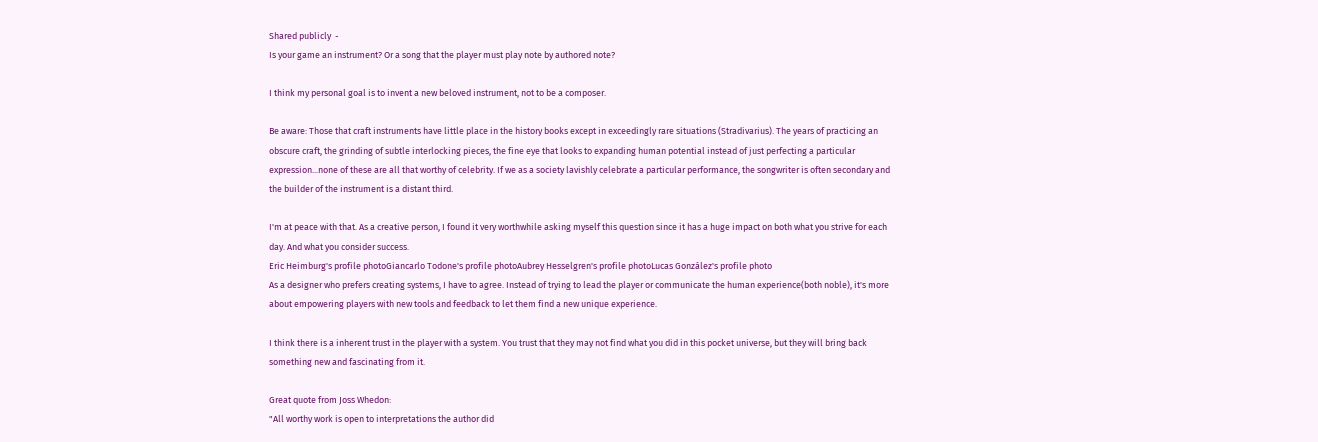Shared publicly  -
Is your game an instrument? Or a song that the player must play note by authored note?

I think my personal goal is to invent a new beloved instrument, not to be a composer.

Be aware: Those that craft instruments have little place in the history books except in exceedingly rare situations (Stradivarius). The years of practicing an obscure craft, the grinding of subtle interlocking pieces, the fine eye that looks to expanding human potential instead of just perfecting a particular expression...none of these are all that worthy of celebrity. If we as a society lavishly celebrate a particular performance, the songwriter is often secondary and the builder of the instrument is a distant third.

I'm at peace with that. As a creative person, I found it very worthwhile asking myself this question since it has a huge impact on both what you strive for each day. And what you consider success.
Eric Heimburg's profile photoGiancarlo Todone's profile photoAubrey Hesselgren's profile photoLucas González's profile photo
As a designer who prefers creating systems, I have to agree. Instead of trying to lead the player or communicate the human experience(both noble), it's more about empowering players with new tools and feedback to let them find a new unique experience.

I think there is a inherent trust in the player with a system. You trust that they may not find what you did in this pocket universe, but they will bring back something new and fascinating from it.

Great quote from Joss Whedon:
"All worthy work is open to interpretations the author did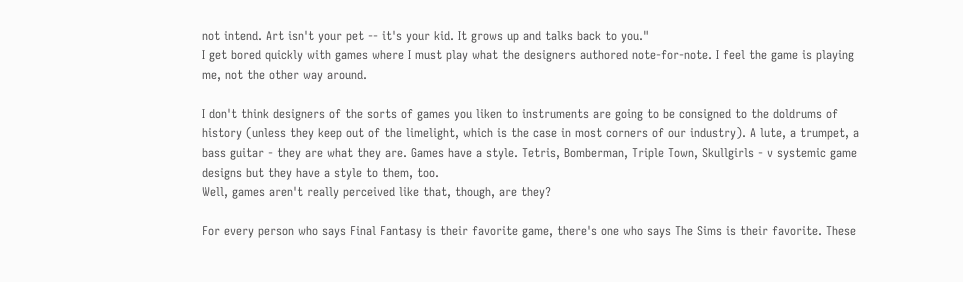not intend. Art isn't your pet -- it's your kid. It grows up and talks back to you."
I get bored quickly with games where I must play what the designers authored note-for-note. I feel the game is playing me, not the other way around.

I don't think designers of the sorts of games you liken to instruments are going to be consigned to the doldrums of history (unless they keep out of the limelight, which is the case in most corners of our industry). A lute, a trumpet, a bass guitar - they are what they are. Games have a style. Tetris, Bomberman, Triple Town, Skullgirls - v systemic game designs but they have a style to them, too.
Well, games aren't really perceived like that, though, are they?

For every person who says Final Fantasy is their favorite game, there's one who says The Sims is their favorite. These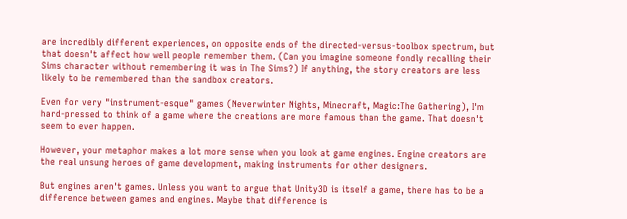are incredibly different experiences, on opposite ends of the directed-versus-toolbox spectrum, but that doesn't affect how well people remember them. (Can you imagine someone fondly recalling their Sims character without remembering it was in The Sims?) If anything, the story creators are less likely to be remembered than the sandbox creators.

Even for very "instrument-esque" games (Neverwinter Nights, Minecraft, Magic:The Gathering), I'm hard-pressed to think of a game where the creations are more famous than the game. That doesn't seem to ever happen.

However, your metaphor makes a lot more sense when you look at game engines. Engine creators are the real unsung heroes of game development, making instruments for other designers.

But engines aren't games. Unless you want to argue that Unity3D is itself a game, there has to be a difference between games and engines. Maybe that difference is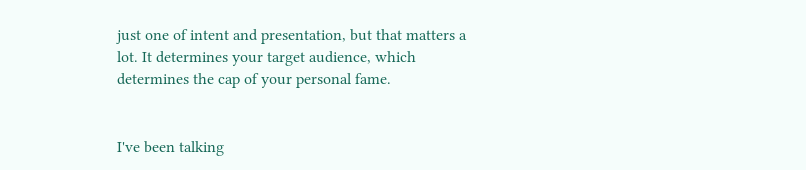just one of intent and presentation, but that matters a lot. It determines your target audience, which determines the cap of your personal fame.


I've been talking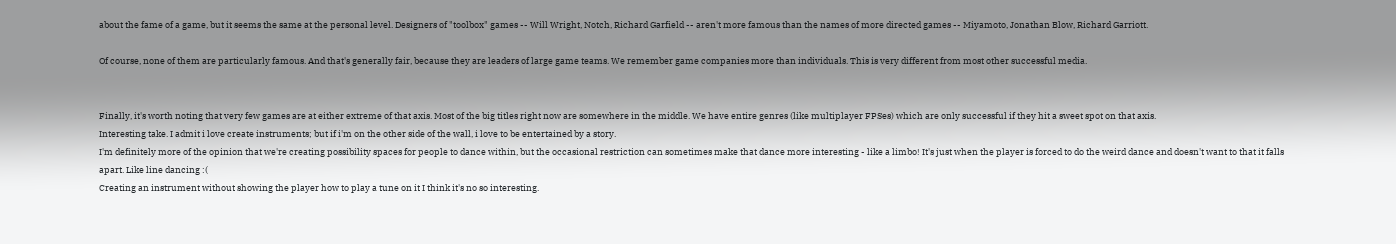about the fame of a game, but it seems the same at the personal level. Designers of "toolbox" games -- Will Wright, Notch, Richard Garfield -- aren't more famous than the names of more directed games -- Miyamoto, Jonathan Blow, Richard Garriott.

Of course, none of them are particularly famous. And that's generally fair, because they are leaders of large game teams. We remember game companies more than individuals. This is very different from most other successful media.


Finally, it's worth noting that very few games are at either extreme of that axis. Most of the big titles right now are somewhere in the middle. We have entire genres (like multiplayer FPSes) which are only successful if they hit a sweet spot on that axis.
Interesting take. I admit i love create instruments; but if i'm on the other side of the wall, i love to be entertained by a story.
I'm definitely more of the opinion that we're creating possibility spaces for people to dance within, but the occasional restriction can sometimes make that dance more interesting - like a limbo! It's just when the player is forced to do the weird dance and doesn't want to that it falls apart. Like line dancing :(
Creating an instrument without showing the player how to play a tune on it I think it's no so interesting.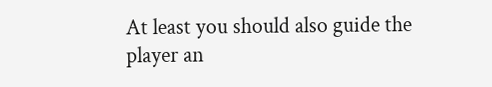At least you should also guide the player an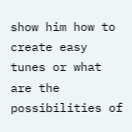show him how to create easy tunes or what are the possibilities of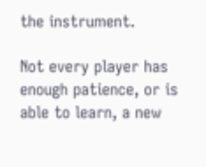the instrument.

Not every player has enough patience, or is able to learn, a new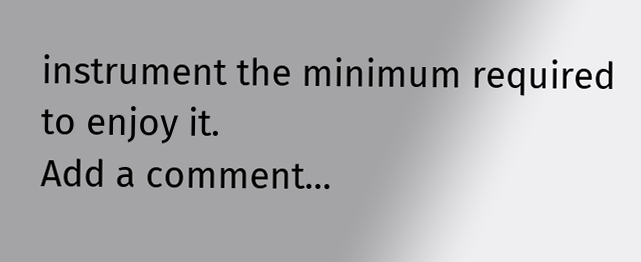instrument the minimum required to enjoy it.
Add a comment...